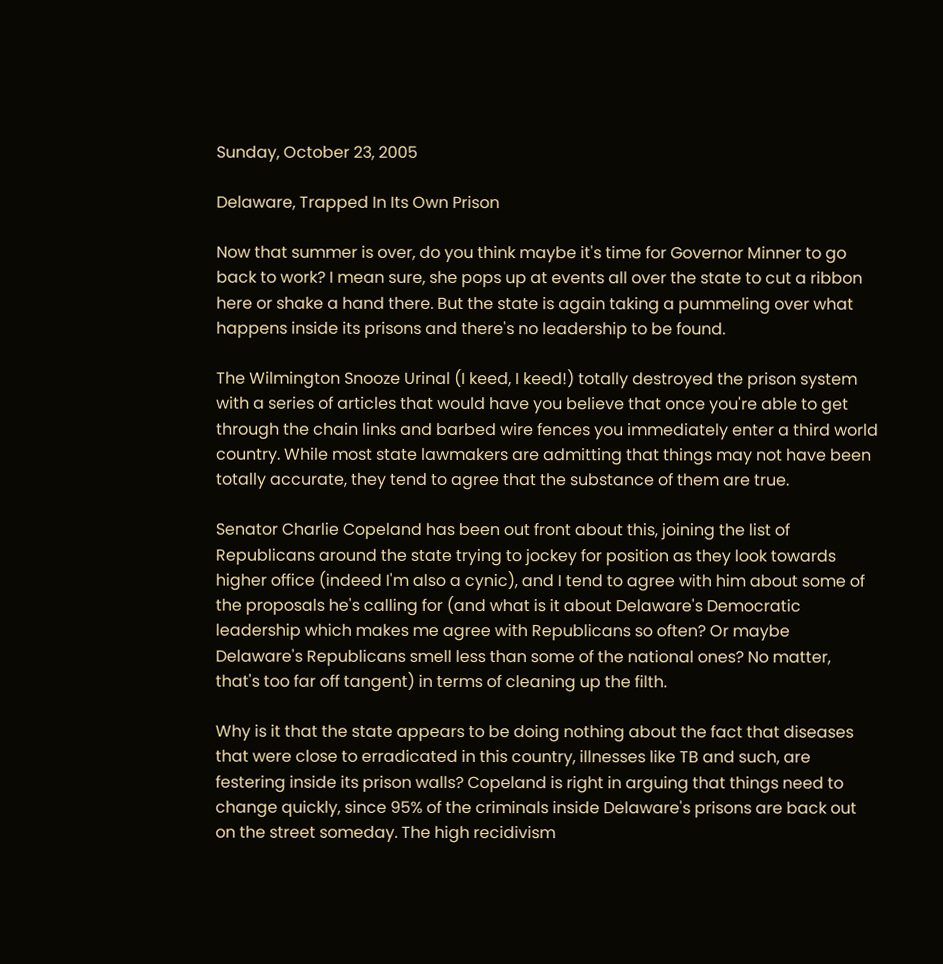Sunday, October 23, 2005

Delaware, Trapped In Its Own Prison

Now that summer is over, do you think maybe it's time for Governor Minner to go back to work? I mean sure, she pops up at events all over the state to cut a ribbon here or shake a hand there. But the state is again taking a pummeling over what happens inside its prisons and there's no leadership to be found.

The Wilmington Snooze Urinal (I keed, I keed!) totally destroyed the prison system with a series of articles that would have you believe that once you're able to get through the chain links and barbed wire fences you immediately enter a third world country. While most state lawmakers are admitting that things may not have been totally accurate, they tend to agree that the substance of them are true.

Senator Charlie Copeland has been out front about this, joining the list of Republicans around the state trying to jockey for position as they look towards higher office (indeed I'm also a cynic), and I tend to agree with him about some of the proposals he's calling for (and what is it about Delaware's Democratic leadership which makes me agree with Republicans so often? Or maybe Delaware's Republicans smell less than some of the national ones? No matter, that's too far off tangent) in terms of cleaning up the filth.

Why is it that the state appears to be doing nothing about the fact that diseases that were close to erradicated in this country, illnesses like TB and such, are festering inside its prison walls? Copeland is right in arguing that things need to change quickly, since 95% of the criminals inside Delaware's prisons are back out on the street someday. The high recidivism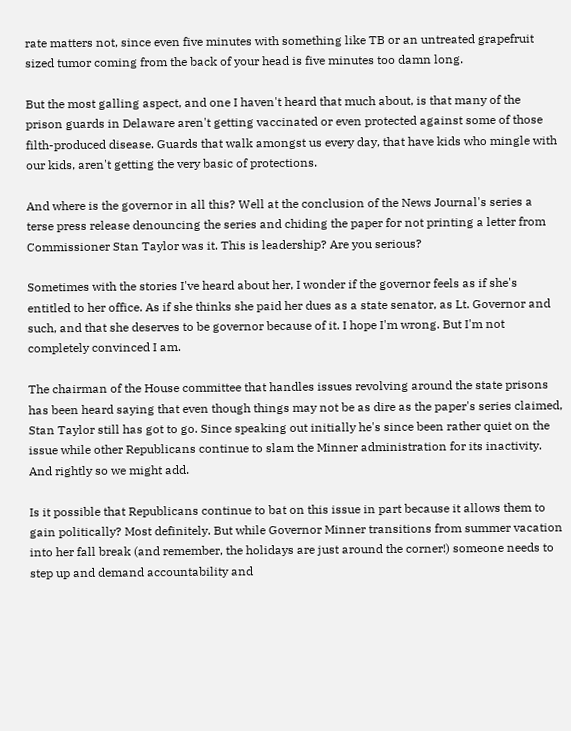rate matters not, since even five minutes with something like TB or an untreated grapefruit sized tumor coming from the back of your head is five minutes too damn long.

But the most galling aspect, and one I haven't heard that much about, is that many of the prison guards in Delaware aren't getting vaccinated or even protected against some of those filth-produced disease. Guards that walk amongst us every day, that have kids who mingle with our kids, aren't getting the very basic of protections.

And where is the governor in all this? Well at the conclusion of the News Journal's series a terse press release denouncing the series and chiding the paper for not printing a letter from Commissioner Stan Taylor was it. This is leadership? Are you serious?

Sometimes with the stories I've heard about her, I wonder if the governor feels as if she's entitled to her office. As if she thinks she paid her dues as a state senator, as Lt. Governor and such, and that she deserves to be governor because of it. I hope I'm wrong. But I'm not completely convinced I am.

The chairman of the House committee that handles issues revolving around the state prisons has been heard saying that even though things may not be as dire as the paper's series claimed, Stan Taylor still has got to go. Since speaking out initially he's since been rather quiet on the issue while other Republicans continue to slam the Minner administration for its inactivity. And rightly so we might add.

Is it possible that Republicans continue to bat on this issue in part because it allows them to gain politically? Most definitely. But while Governor Minner transitions from summer vacation into her fall break (and remember, the holidays are just around the corner!) someone needs to step up and demand accountability and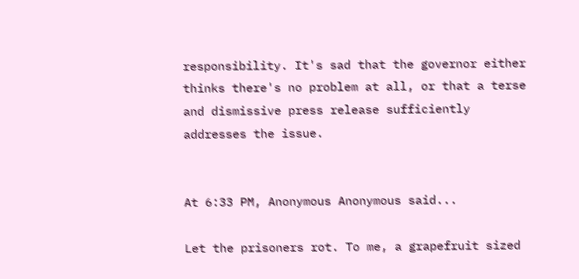responsibility. It's sad that the governor either thinks there's no problem at all, or that a terse and dismissive press release sufficiently addresses the issue.


At 6:33 PM, Anonymous Anonymous said...

Let the prisoners rot. To me, a grapefruit sized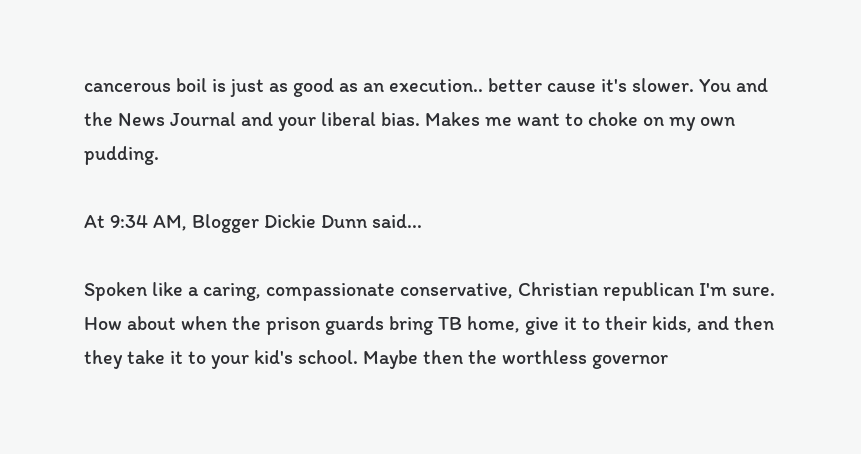cancerous boil is just as good as an execution.. better cause it's slower. You and the News Journal and your liberal bias. Makes me want to choke on my own pudding.

At 9:34 AM, Blogger Dickie Dunn said...

Spoken like a caring, compassionate conservative, Christian republican I'm sure. How about when the prison guards bring TB home, give it to their kids, and then they take it to your kid's school. Maybe then the worthless governor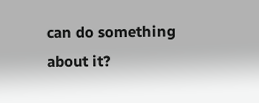can do something about it?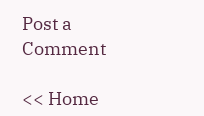Post a Comment

<< Home